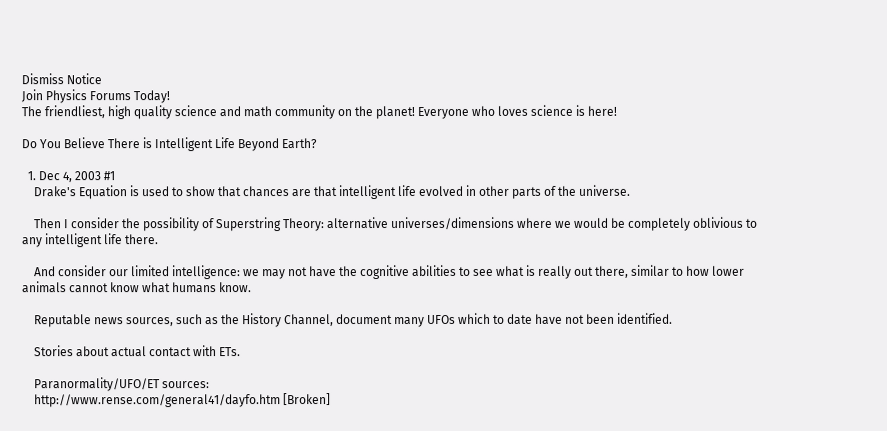Dismiss Notice
Join Physics Forums Today!
The friendliest, high quality science and math community on the planet! Everyone who loves science is here!

Do You Believe There is Intelligent Life Beyond Earth?

  1. Dec 4, 2003 #1
    Drake's Equation is used to show that chances are that intelligent life evolved in other parts of the universe.

    Then I consider the possibility of Superstring Theory: alternative universes/dimensions where we would be completely oblivious to any intelligent life there.

    And consider our limited intelligence: we may not have the cognitive abilities to see what is really out there, similar to how lower animals cannot know what humans know.

    Reputable news sources, such as the History Channel, document many UFOs which to date have not been identified.

    Stories about actual contact with ETs.

    Paranormality/UFO/ET sources:
    http://www.rense.com/general41/dayfo.htm [Broken]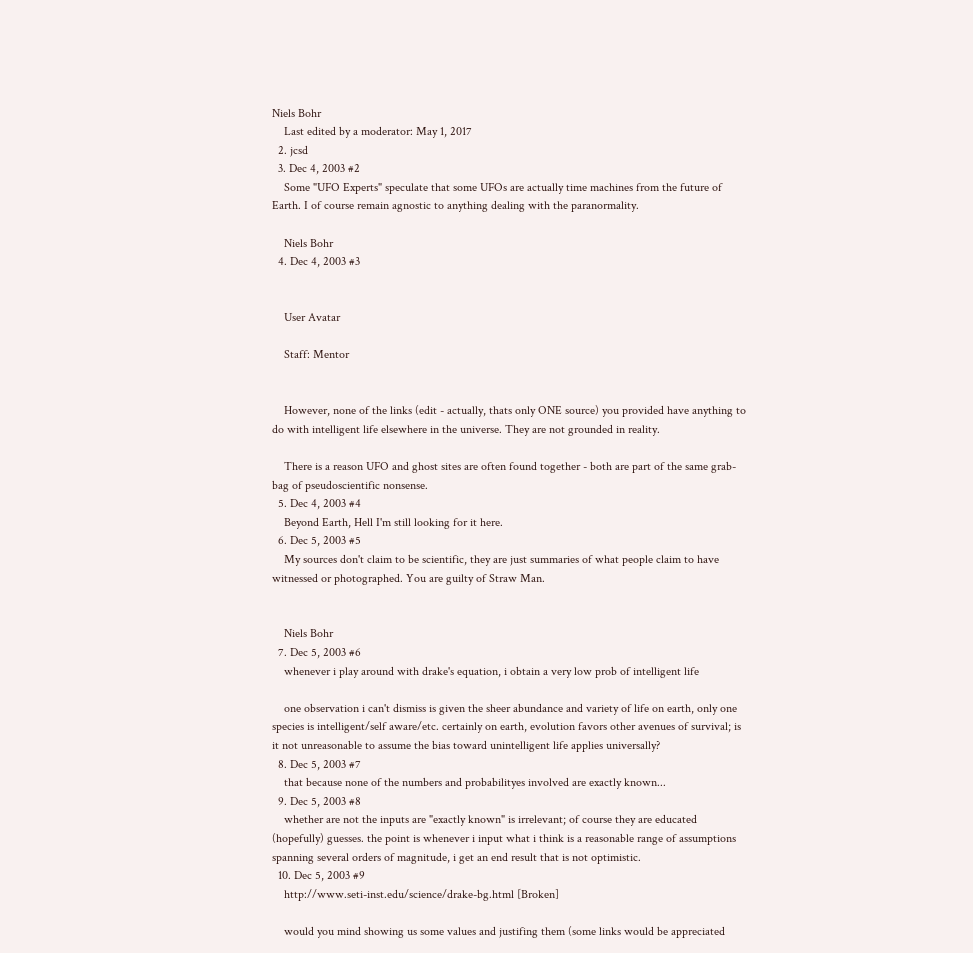Niels Bohr
    Last edited by a moderator: May 1, 2017
  2. jcsd
  3. Dec 4, 2003 #2
    Some "UFO Experts" speculate that some UFOs are actually time machines from the future of Earth. I of course remain agnostic to anything dealing with the paranormality.

    Niels Bohr
  4. Dec 4, 2003 #3


    User Avatar

    Staff: Mentor


    However, none of the links (edit - actually, thats only ONE source) you provided have anything to do with intelligent life elsewhere in the universe. They are not grounded in reality.

    There is a reason UFO and ghost sites are often found together - both are part of the same grab-bag of pseudoscientific nonsense.
  5. Dec 4, 2003 #4
    Beyond Earth, Hell I'm still looking for it here.
  6. Dec 5, 2003 #5
    My sources don't claim to be scientific, they are just summaries of what people claim to have witnessed or photographed. You are guilty of Straw Man.


    Niels Bohr
  7. Dec 5, 2003 #6
    whenever i play around with drake's equation, i obtain a very low prob of intelligent life

    one observation i can't dismiss is given the sheer abundance and variety of life on earth, only one species is intelligent/self aware/etc. certainly on earth, evolution favors other avenues of survival; is it not unreasonable to assume the bias toward unintelligent life applies universally?
  8. Dec 5, 2003 #7
    that because none of the numbers and probabilityes involved are exactly known...
  9. Dec 5, 2003 #8
    whether are not the inputs are "exactly known" is irrelevant; of course they are educated (hopefully) guesses. the point is whenever i input what i think is a reasonable range of assumptions spanning several orders of magnitude, i get an end result that is not optimistic.
  10. Dec 5, 2003 #9
    http://www.seti-inst.edu/science/drake-bg.html [Broken]

    would you mind showing us some values and justifing them (some links would be appreciated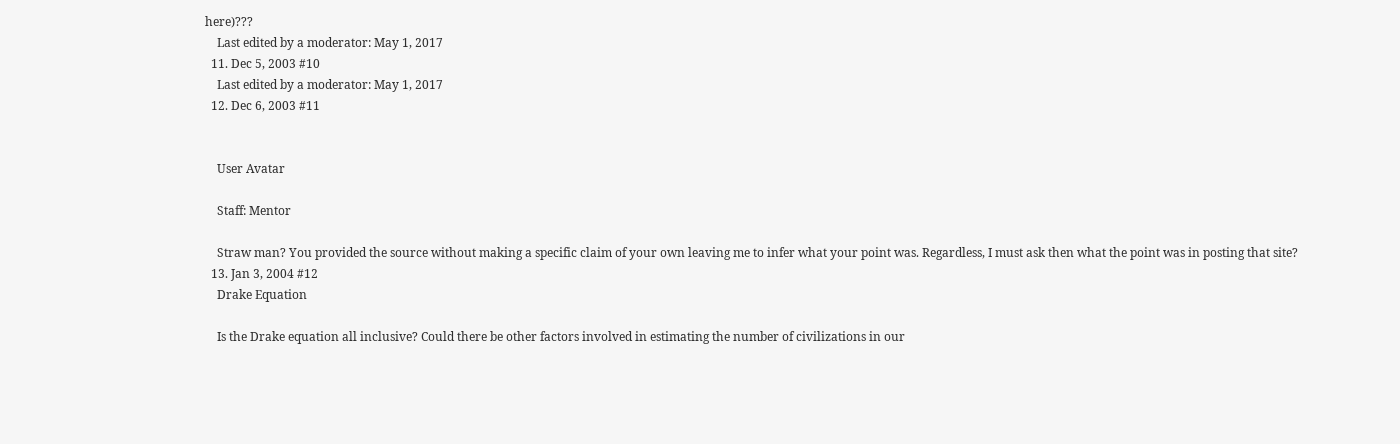here)???
    Last edited by a moderator: May 1, 2017
  11. Dec 5, 2003 #10
    Last edited by a moderator: May 1, 2017
  12. Dec 6, 2003 #11


    User Avatar

    Staff: Mentor

    Straw man? You provided the source without making a specific claim of your own leaving me to infer what your point was. Regardless, I must ask then what the point was in posting that site?
  13. Jan 3, 2004 #12
    Drake Equation

    Is the Drake equation all inclusive? Could there be other factors involved in estimating the number of civilizations in our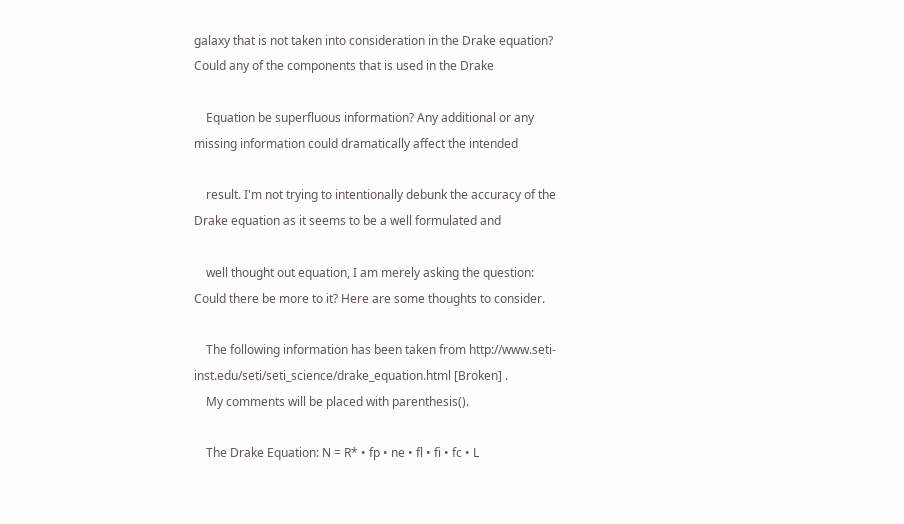galaxy that is not taken into consideration in the Drake equation? Could any of the components that is used in the Drake

    Equation be superfluous information? Any additional or any missing information could dramatically affect the intended

    result. I'm not trying to intentionally debunk the accuracy of the Drake equation as it seems to be a well formulated and

    well thought out equation, I am merely asking the question: Could there be more to it? Here are some thoughts to consider.

    The following information has been taken from http://www.seti-inst.edu/seti/seti_science/drake_equation.html [Broken] .
    My comments will be placed with parenthesis().

    The Drake Equation: N = R* • fp • ne • fl • fi • fc • L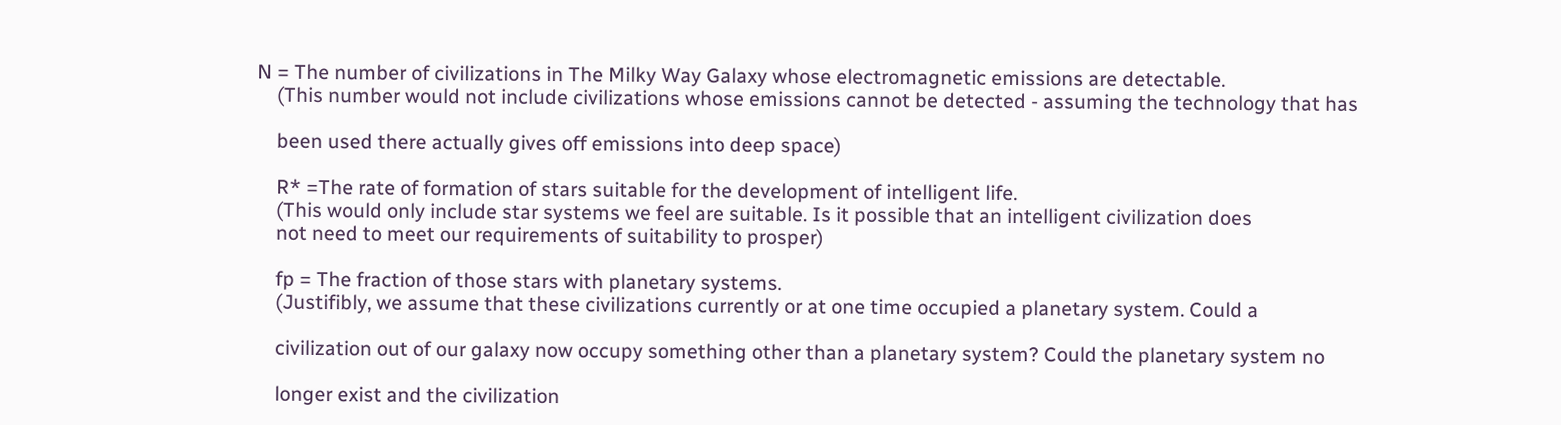N = The number of civilizations in The Milky Way Galaxy whose electromagnetic emissions are detectable.
    (This number would not include civilizations whose emissions cannot be detected - assuming the technology that has

    been used there actually gives off emissions into deep space)

    R* =The rate of formation of stars suitable for the development of intelligent life.
    (This would only include star systems we feel are suitable. Is it possible that an intelligent civilization does
    not need to meet our requirements of suitability to prosper)

    fp = The fraction of those stars with planetary systems.
    (Justifibly, we assume that these civilizations currently or at one time occupied a planetary system. Could a

    civilization out of our galaxy now occupy something other than a planetary system? Could the planetary system no

    longer exist and the civilization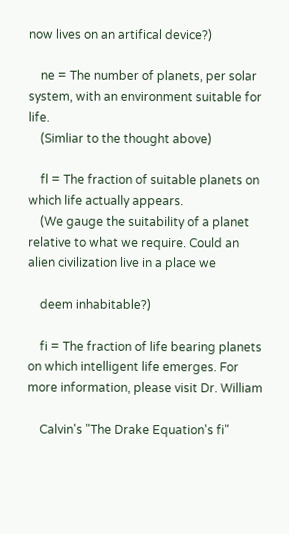now lives on an artifical device?)

    ne = The number of planets, per solar system, with an environment suitable for life.
    (Simliar to the thought above)

    fl = The fraction of suitable planets on which life actually appears.
    (We gauge the suitability of a planet relative to what we require. Could an alien civilization live in a place we

    deem inhabitable?)

    fi = The fraction of life bearing planets on which intelligent life emerges. For more information, please visit Dr. William

    Calvin's "The Drake Equation's fi"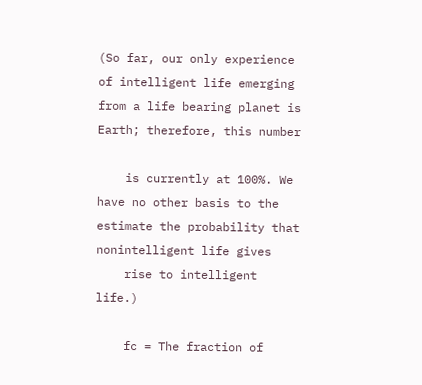(So far, our only experience of intelligent life emerging from a life bearing planet is Earth; therefore, this number

    is currently at 100%. We have no other basis to the estimate the probability that nonintelligent life gives
    rise to intelligent life.)

    fc = The fraction of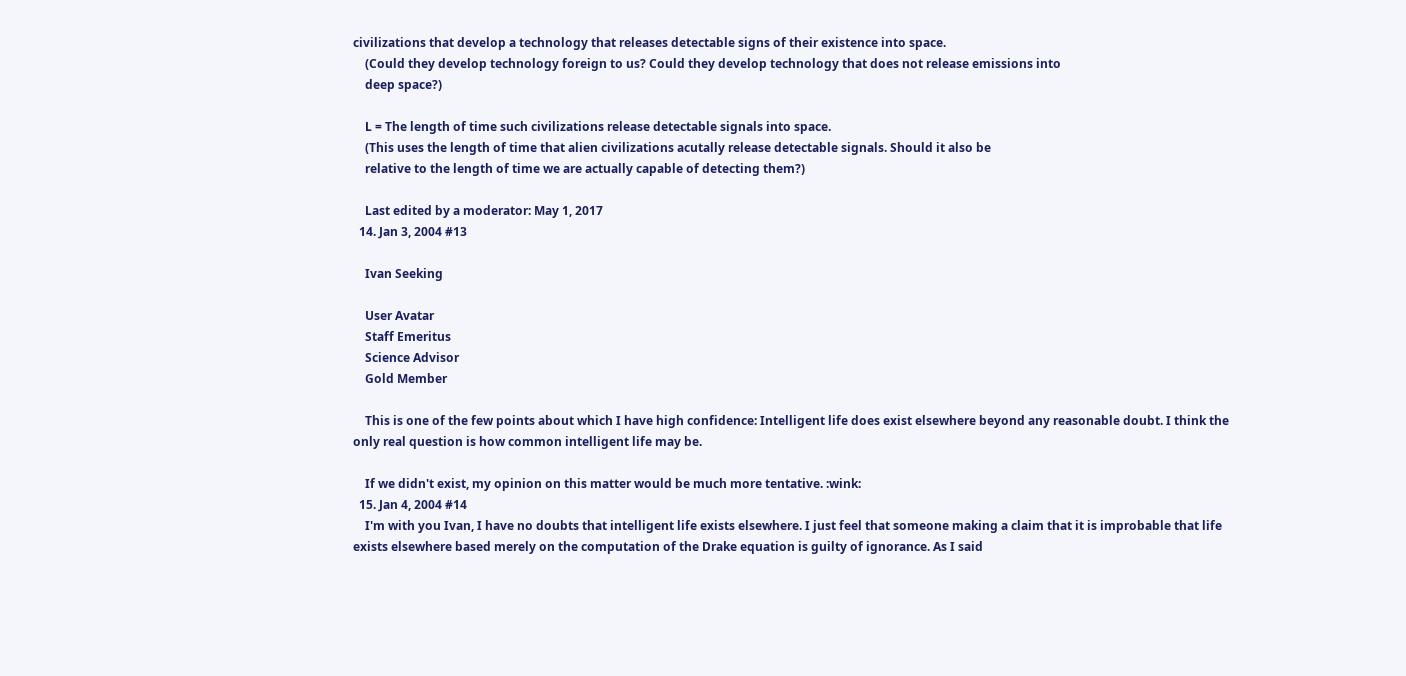civilizations that develop a technology that releases detectable signs of their existence into space.
    (Could they develop technology foreign to us? Could they develop technology that does not release emissions into
    deep space?)

    L = The length of time such civilizations release detectable signals into space.
    (This uses the length of time that alien civilizations acutally release detectable signals. Should it also be
    relative to the length of time we are actually capable of detecting them?)

    Last edited by a moderator: May 1, 2017
  14. Jan 3, 2004 #13

    Ivan Seeking

    User Avatar
    Staff Emeritus
    Science Advisor
    Gold Member

    This is one of the few points about which I have high confidence: Intelligent life does exist elsewhere beyond any reasonable doubt. I think the only real question is how common intelligent life may be.

    If we didn't exist, my opinion on this matter would be much more tentative. :wink:
  15. Jan 4, 2004 #14
    I'm with you Ivan, I have no doubts that intelligent life exists elsewhere. I just feel that someone making a claim that it is improbable that life exists elsewhere based merely on the computation of the Drake equation is guilty of ignorance. As I said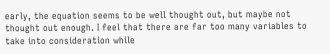early, the equation seems to be well thought out, but maybe not thought out enough. I feel that there are far too many variables to take into consideration while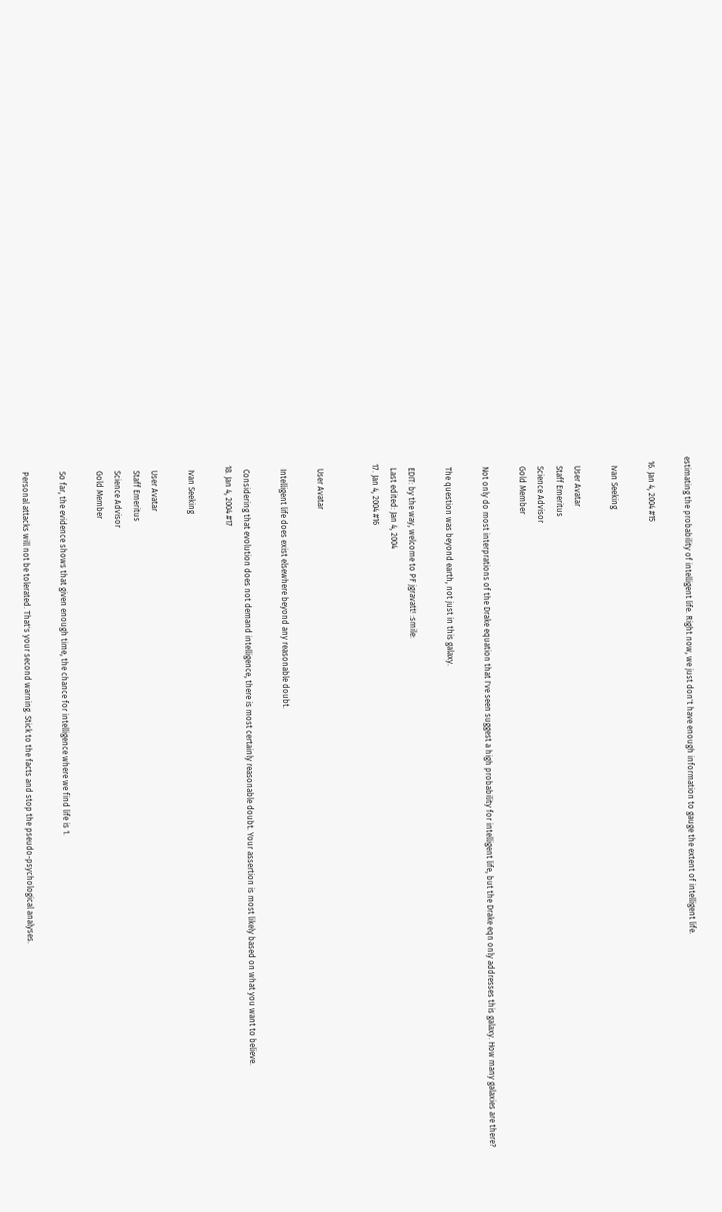estimating the probability of intelligent life. Right now, we just don't have enough information to gauge the extent of intelligent life.

  16. Jan 4, 2004 #15

    Ivan Seeking

    User Avatar
    Staff Emeritus
    Science Advisor
    Gold Member

    Not only do most interprations of the Drake equation that I've seen suggest a high probability for intelligent life, but the Drake eqn only addresses this galaxy. How many galaxies are there?

    The question was beyond earth, not just in this galaxy.

    EDIT: by the way, welcome to PF jgravatt! :smile:
    Last edited: Jan 4, 2004
  17. Jan 4, 2004 #16


    User Avatar

    Intelligent life does exist elsewhere beyond any reasonable doubt.

    Considering that evolution does not demand intelligence, there is most certainly reasonable doubt. Your assertion is most likely based on what you want to believe.
  18. Jan 4, 2004 #17

    Ivan Seeking

    User Avatar
    Staff Emeritus
    Science Advisor
    Gold Member

    So far, the evidence shows that given enough time, the chance for intelligence where we find life is 1.

    Personal attacks will not be tolerated. That's your second warning. Stick to the facts and stop the pseudo-psychological analyses.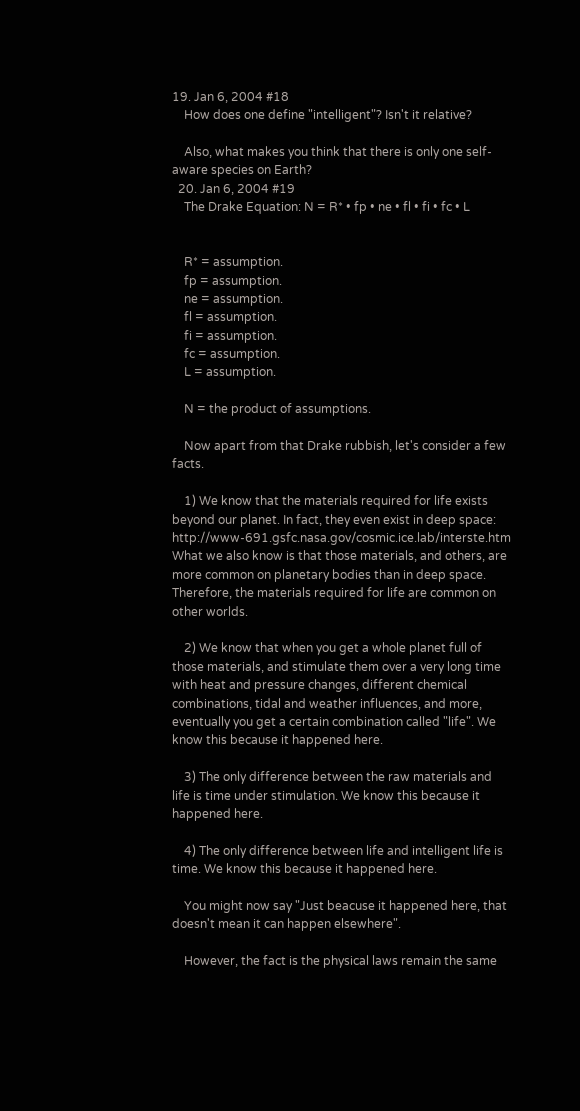19. Jan 6, 2004 #18
    How does one define "intelligent"? Isn't it relative?

    Also, what makes you think that there is only one self-aware species on Earth?
  20. Jan 6, 2004 #19
    The Drake Equation: N = R* • fp • ne • fl • fi • fc • L


    R* = assumption.
    fp = assumption.
    ne = assumption.
    fl = assumption.
    fi = assumption.
    fc = assumption.
    L = assumption.

    N = the product of assumptions.

    Now apart from that Drake rubbish, let's consider a few facts.

    1) We know that the materials required for life exists beyond our planet. In fact, they even exist in deep space: http://www-691.gsfc.nasa.gov/cosmic.ice.lab/interste.htm What we also know is that those materials, and others, are more common on planetary bodies than in deep space. Therefore, the materials required for life are common on other worlds.

    2) We know that when you get a whole planet full of those materials, and stimulate them over a very long time with heat and pressure changes, different chemical combinations, tidal and weather influences, and more, eventually you get a certain combination called "life". We know this because it happened here.

    3) The only difference between the raw materials and life is time under stimulation. We know this because it happened here.

    4) The only difference between life and intelligent life is time. We know this because it happened here.

    You might now say "Just beacuse it happened here, that doesn't mean it can happen elsewhere".

    However, the fact is the physical laws remain the same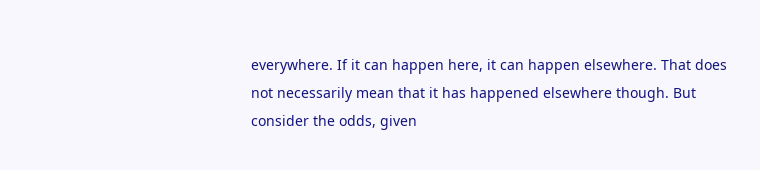everywhere. If it can happen here, it can happen elsewhere. That does not necessarily mean that it has happened elsewhere though. But consider the odds, given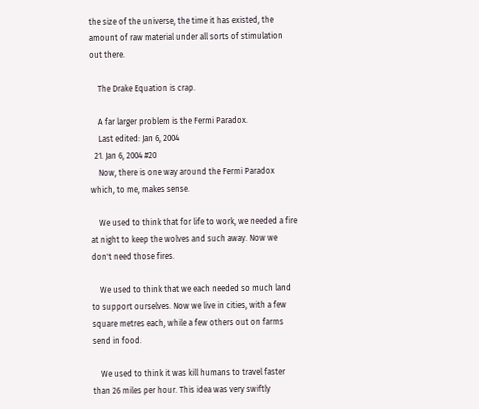the size of the universe, the time it has existed, the amount of raw material under all sorts of stimulation out there.

    The Drake Equation is crap.

    A far larger problem is the Fermi Paradox.
    Last edited: Jan 6, 2004
  21. Jan 6, 2004 #20
    Now, there is one way around the Fermi Paradox which, to me, makes sense.

    We used to think that for life to work, we needed a fire at night to keep the wolves and such away. Now we don't need those fires.

    We used to think that we each needed so much land to support ourselves. Now we live in cities, with a few square metres each, while a few others out on farms send in food.

    We used to think it was kill humans to travel faster than 26 miles per hour. This idea was very swiftly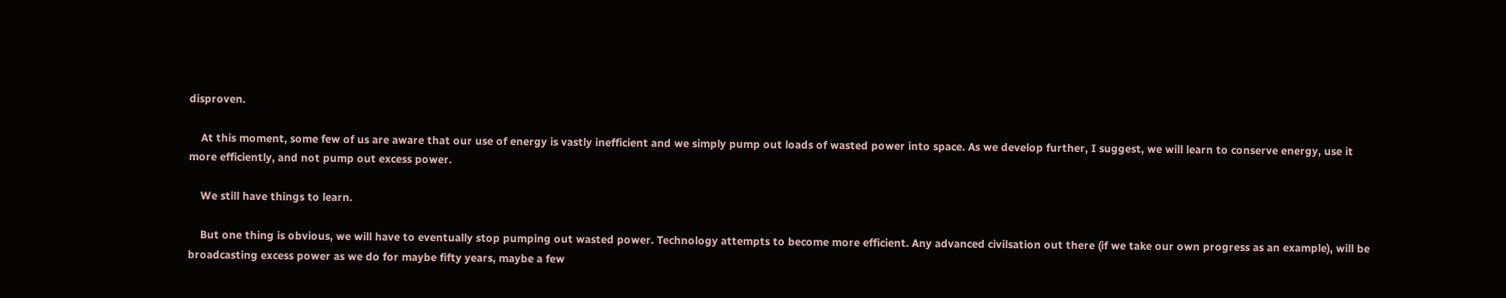disproven.

    At this moment, some few of us are aware that our use of energy is vastly inefficient and we simply pump out loads of wasted power into space. As we develop further, I suggest, we will learn to conserve energy, use it more efficiently, and not pump out excess power.

    We still have things to learn.

    But one thing is obvious, we will have to eventually stop pumping out wasted power. Technology attempts to become more efficient. Any advanced civilsation out there (if we take our own progress as an example), will be broadcasting excess power as we do for maybe fifty years, maybe a few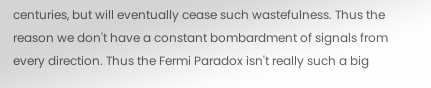centuries, but will eventually cease such wastefulness. Thus the reason we don't have a constant bombardment of signals from every direction. Thus the Fermi Paradox isn't really such a big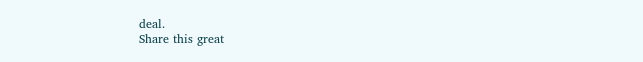deal.
Share this great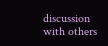discussion with others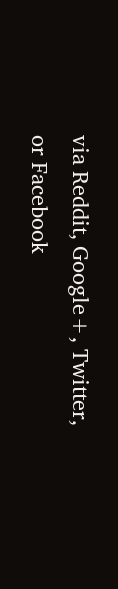via Reddit, Google+, Twitter, or Facebook